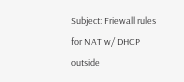Subject: Friewall rules for NAT w/ DHCP outside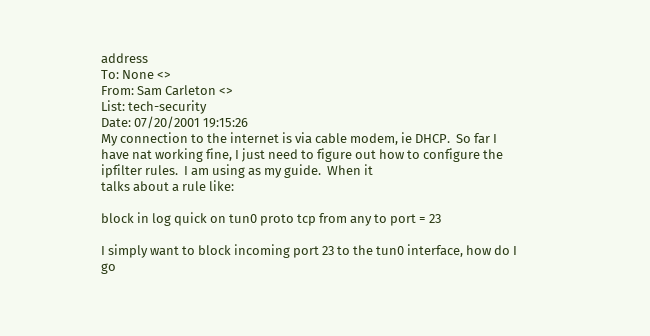address
To: None <>
From: Sam Carleton <>
List: tech-security
Date: 07/20/2001 19:15:26
My connection to the internet is via cable modem, ie DHCP.  So far I
have nat working fine, I just need to figure out how to configure the
ipfilter rules.  I am using as my guide.  When it
talks about a rule like:

block in log quick on tun0 proto tcp from any to port = 23

I simply want to block incoming port 23 to the tun0 interface, how do I
go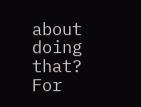about doing that?  For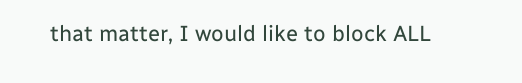that matter, I would like to block ALL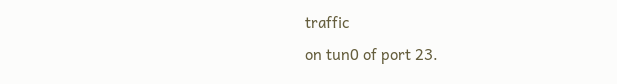traffic
on tun0 of port 23.